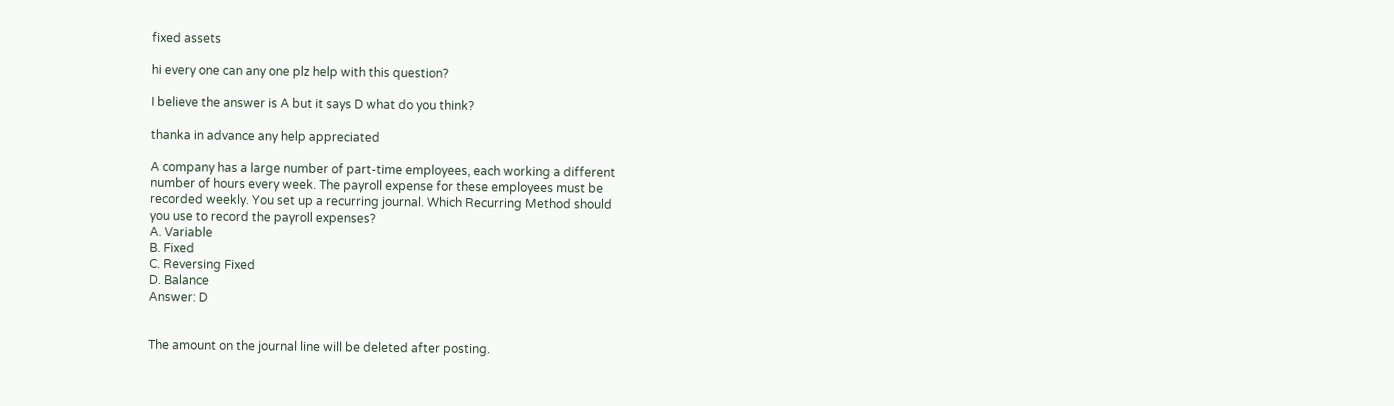fixed assets

hi every one can any one plz help with this question?

I believe the answer is A but it says D what do you think?

thanka in advance any help appreciated

A company has a large number of part-time employees, each working a different
number of hours every week. The payroll expense for these employees must be
recorded weekly. You set up a recurring journal. Which Recurring Method should
you use to record the payroll expenses?
A. Variable
B. Fixed
C. Reversing Fixed
D. Balance
Answer: D


The amount on the journal line will be deleted after posting.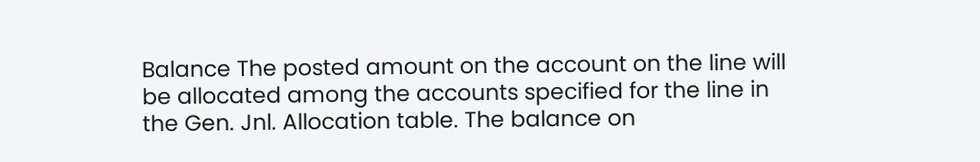Balance The posted amount on the account on the line will be allocated among the accounts specified for the line in the Gen. Jnl. Allocation table. The balance on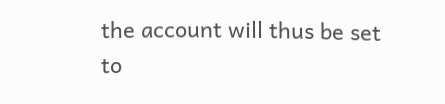the account will thus be set to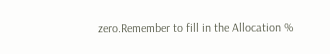zero.Remember to fill in the Allocation %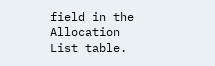field in the Allocation List table.